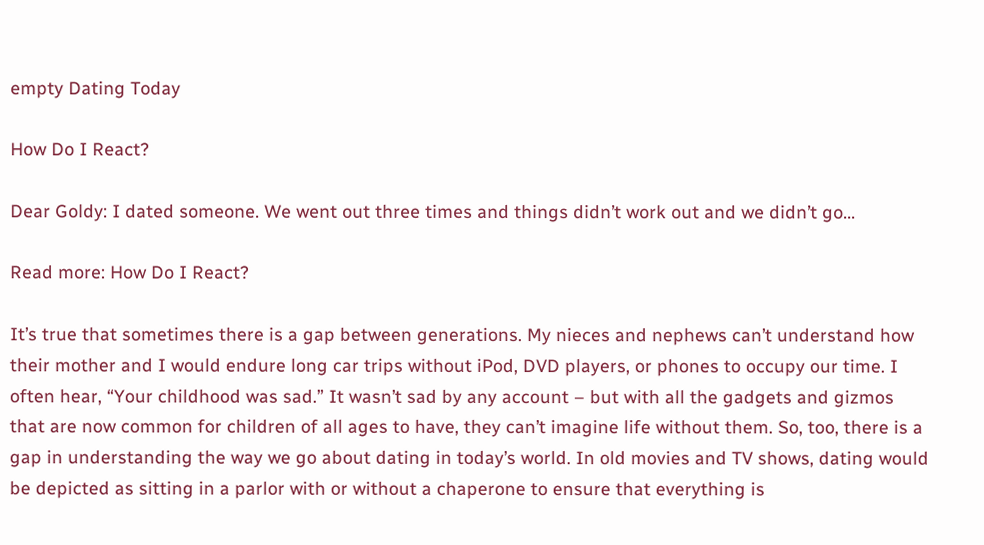empty Dating Today

How Do I React?

Dear Goldy: I dated someone. We went out three times and things didn’t work out and we didn’t go...

Read more: How Do I React?

It’s true that sometimes there is a gap between generations. My nieces and nephews can’t understand how their mother and I would endure long car trips without iPod, DVD players, or phones to occupy our time. I often hear, “Your childhood was sad.” It wasn’t sad by any account – but with all the gadgets and gizmos that are now common for children of all ages to have, they can’t imagine life without them. So, too, there is a gap in understanding the way we go about dating in today’s world. In old movies and TV shows, dating would be depicted as sitting in a parlor with or without a chaperone to ensure that everything is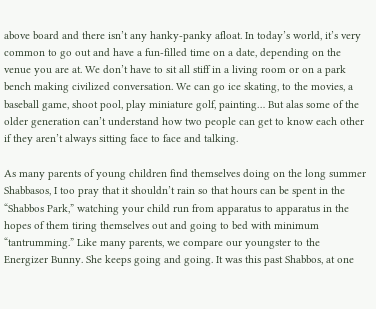above board and there isn’t any hanky-panky afloat. In today’s world, it’s very common to go out and have a fun-filled time on a date, depending on the venue you are at. We don’t have to sit all stiff in a living room or on a park bench making civilized conversation. We can go ice skating, to the movies, a baseball game, shoot pool, play miniature golf, painting… But alas some of the older generation can’t understand how two people can get to know each other if they aren’t always sitting face to face and talking.

As many parents of young children find themselves doing on the long summer Shabbasos, I too pray that it shouldn’t rain so that hours can be spent in the “Shabbos Park,” watching your child run from apparatus to apparatus in the hopes of them tiring themselves out and going to bed with minimum “tantrumming.” Like many parents, we compare our youngster to the Energizer Bunny. She keeps going and going. It was this past Shabbos, at one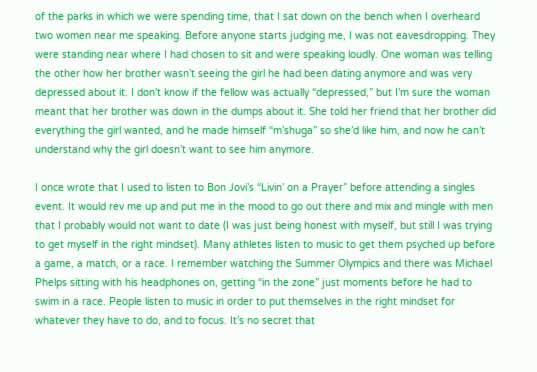of the parks in which we were spending time, that I sat down on the bench when I overheard two women near me speaking. Before anyone starts judging me, I was not eavesdropping. They were standing near where I had chosen to sit and were speaking loudly. One woman was telling the other how her brother wasn’t seeing the girl he had been dating anymore and was very depressed about it. I don’t know if the fellow was actually “depressed,” but I’m sure the woman meant that her brother was down in the dumps about it. She told her friend that her brother did everything the girl wanted, and he made himself “m’shuga” so she’d like him, and now he can’t understand why the girl doesn’t want to see him anymore.

I once wrote that I used to listen to Bon Jovi’s “Livin’ on a Prayer” before attending a singles event. It would rev me up and put me in the mood to go out there and mix and mingle with men that I probably would not want to date (I was just being honest with myself, but still I was trying to get myself in the right mindset). Many athletes listen to music to get them psyched up before a game, a match, or a race. I remember watching the Summer Olympics and there was Michael Phelps sitting with his headphones on, getting “in the zone” just moments before he had to swim in a race. People listen to music in order to put themselves in the right mindset for whatever they have to do, and to focus. It’s no secret that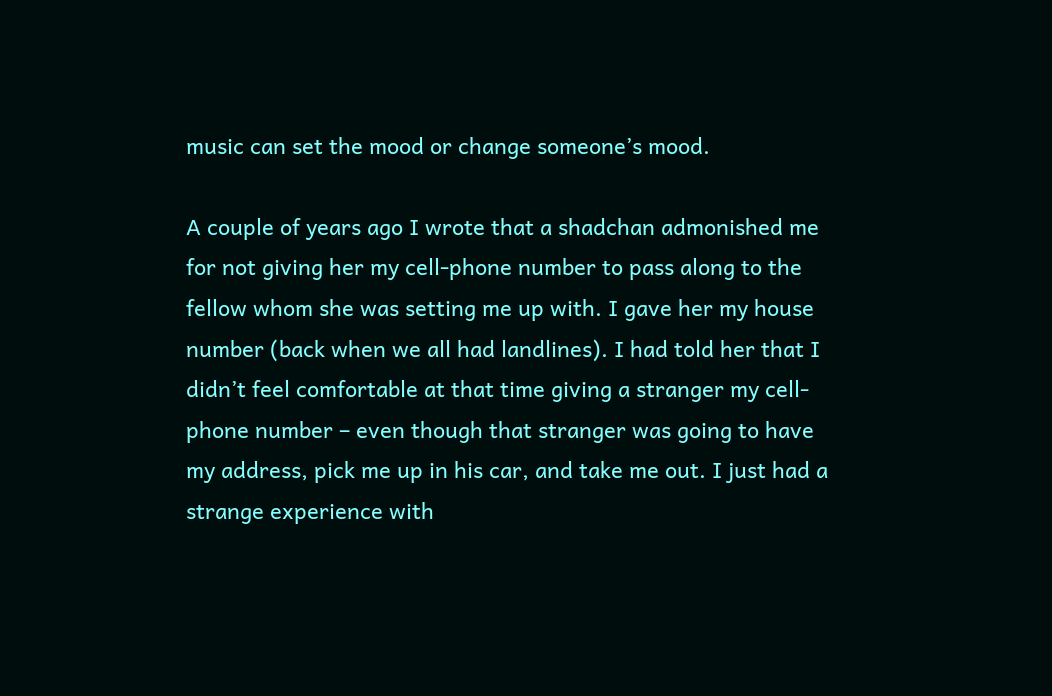music can set the mood or change someone’s mood.

A couple of years ago I wrote that a shadchan admonished me for not giving her my cell-phone number to pass along to the fellow whom she was setting me up with. I gave her my house number (back when we all had landlines). I had told her that I didn’t feel comfortable at that time giving a stranger my cell-phone number – even though that stranger was going to have my address, pick me up in his car, and take me out. I just had a strange experience with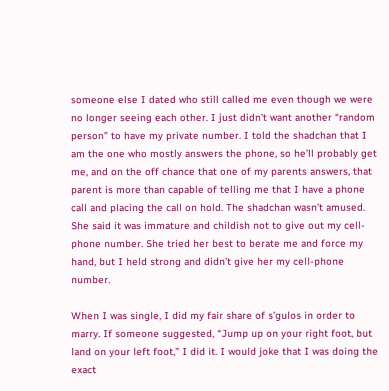someone else I dated who still called me even though we were no longer seeing each other. I just didn’t want another “random person” to have my private number. I told the shadchan that I am the one who mostly answers the phone, so he’ll probably get me, and on the off chance that one of my parents answers, that parent is more than capable of telling me that I have a phone call and placing the call on hold. The shadchan wasn’t amused. She said it was immature and childish not to give out my cell-phone number. She tried her best to berate me and force my hand, but I held strong and didn’t give her my cell-phone number.

When I was single, I did my fair share of s’gulos in order to marry. If someone suggested, “Jump up on your right foot, but land on your left foot,” I did it. I would joke that I was doing the exact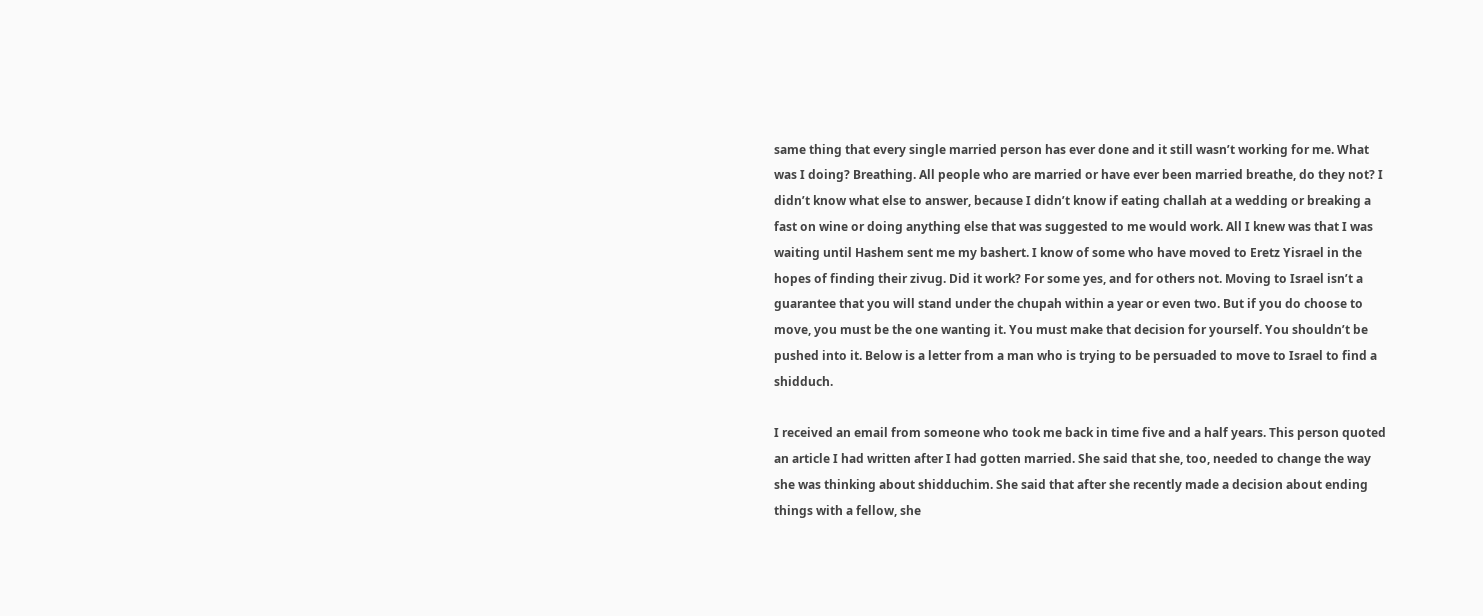same thing that every single married person has ever done and it still wasn’t working for me. What was I doing? Breathing. All people who are married or have ever been married breathe, do they not? I didn’t know what else to answer, because I didn’t know if eating challah at a wedding or breaking a fast on wine or doing anything else that was suggested to me would work. All I knew was that I was waiting until Hashem sent me my bashert. I know of some who have moved to Eretz Yisrael in the hopes of finding their zivug. Did it work? For some yes, and for others not. Moving to Israel isn’t a guarantee that you will stand under the chupah within a year or even two. But if you do choose to move, you must be the one wanting it. You must make that decision for yourself. You shouldn’t be pushed into it. Below is a letter from a man who is trying to be persuaded to move to Israel to find a shidduch.

I received an email from someone who took me back in time five and a half years. This person quoted an article I had written after I had gotten married. She said that she, too, needed to change the way she was thinking about shidduchim. She said that after she recently made a decision about ending things with a fellow, she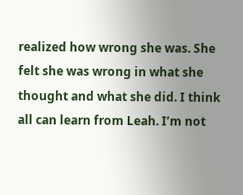realized how wrong she was. She felt she was wrong in what she thought and what she did. I think all can learn from Leah. I’m not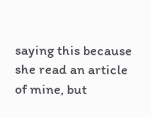saying this because she read an article of mine, but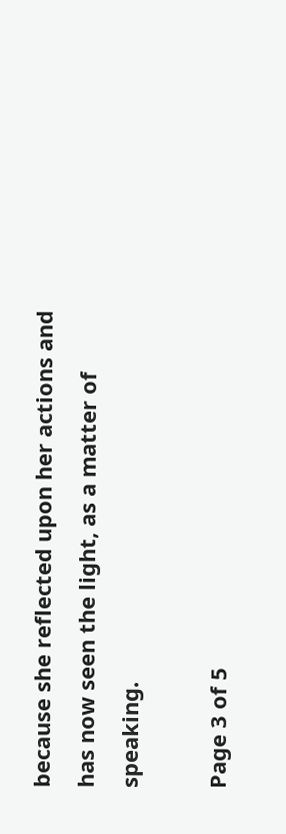because she reflected upon her actions and has now seen the light, as a matter of speaking.

Page 3 of 5